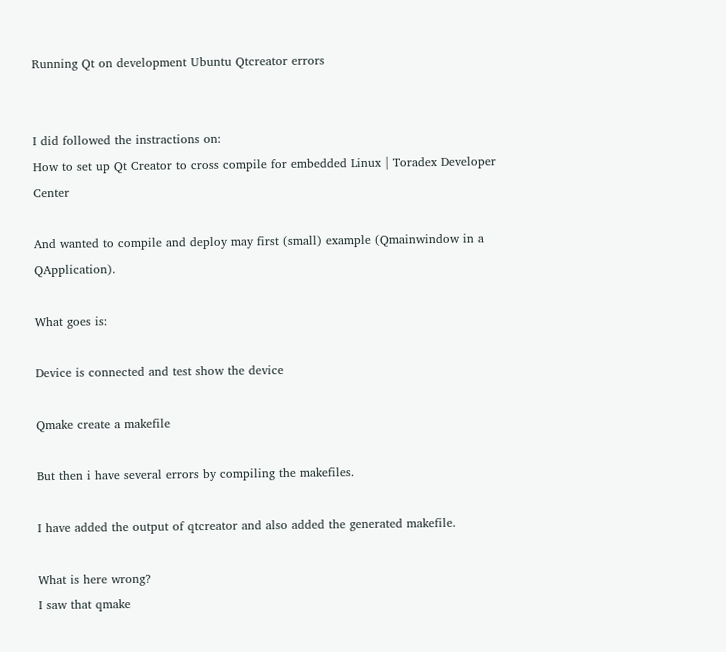Running Qt on development Ubuntu Qtcreator errors


I did followed the instractions on:
How to set up Qt Creator to cross compile for embedded Linux | Toradex Developer Center

And wanted to compile and deploy may first (small) example (Qmainwindow in a QApplication).

What goes is:

Device is connected and test show the device

Qmake create a makefile

But then i have several errors by compiling the makefiles.

I have added the output of qtcreator and also added the generated makefile.

What is here wrong?
I saw that qmake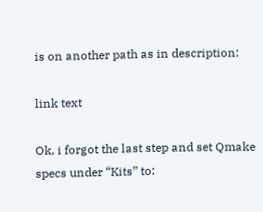is on another path as in description:

link text

Ok, i forgot the last step and set Qmake specs under “Kits” to: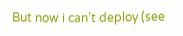But now i can’t deploy (see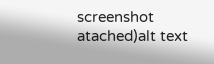screenshot atached)alt text